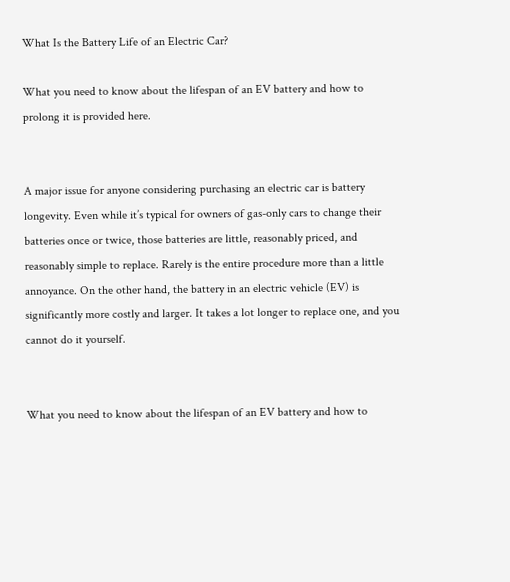What Is the Battery Life of an Electric Car?

What you need to know about the lifespan of an EV battery and how to prolong it is provided here.


A major issue for anyone considering purchasing an electric car is battery longevity. Even while it’s typical for owners of gas-only cars to change their batteries once or twice, those batteries are little, reasonably priced, and reasonably simple to replace. Rarely is the entire procedure more than a little annoyance. On the other hand, the battery in an electric vehicle (EV) is significantly more costly and larger. It takes a lot longer to replace one, and you cannot do it yourself.


What you need to know about the lifespan of an EV battery and how to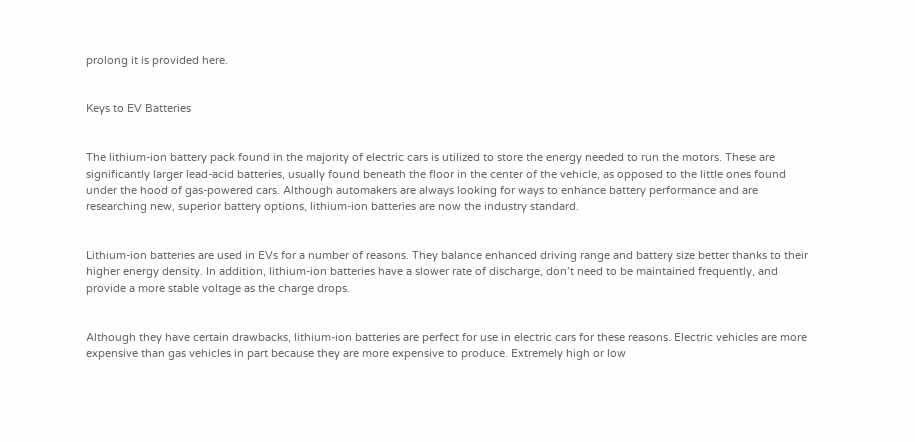prolong it is provided here.


Keys to EV Batteries


The lithium-ion battery pack found in the majority of electric cars is utilized to store the energy needed to run the motors. These are significantly larger lead-acid batteries, usually found beneath the floor in the center of the vehicle, as opposed to the little ones found under the hood of gas-powered cars. Although automakers are always looking for ways to enhance battery performance and are researching new, superior battery options, lithium-ion batteries are now the industry standard.


Lithium-ion batteries are used in EVs for a number of reasons. They balance enhanced driving range and battery size better thanks to their higher energy density. In addition, lithium-ion batteries have a slower rate of discharge, don’t need to be maintained frequently, and provide a more stable voltage as the charge drops.


Although they have certain drawbacks, lithium-ion batteries are perfect for use in electric cars for these reasons. Electric vehicles are more expensive than gas vehicles in part because they are more expensive to produce. Extremely high or low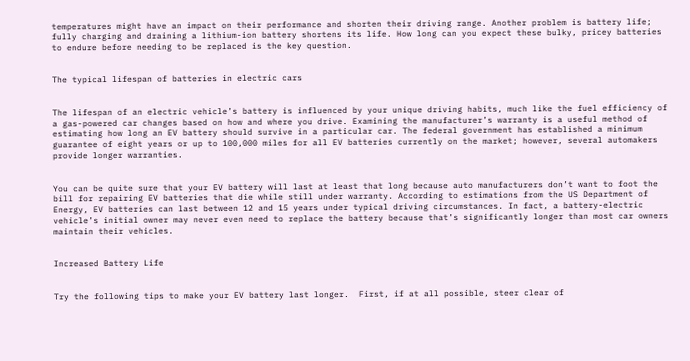temperatures might have an impact on their performance and shorten their driving range. Another problem is battery life; fully charging and draining a lithium-ion battery shortens its life. How long can you expect these bulky, pricey batteries to endure before needing to be replaced is the key question.


The typical lifespan of batteries in electric cars


The lifespan of an electric vehicle’s battery is influenced by your unique driving habits, much like the fuel efficiency of a gas-powered car changes based on how and where you drive. Examining the manufacturer’s warranty is a useful method of estimating how long an EV battery should survive in a particular car. The federal government has established a minimum guarantee of eight years or up to 100,000 miles for all EV batteries currently on the market; however, several automakers provide longer warranties.


You can be quite sure that your EV battery will last at least that long because auto manufacturers don’t want to foot the bill for repairing EV batteries that die while still under warranty. According to estimations from the US Department of Energy, EV batteries can last between 12 and 15 years under typical driving circumstances. In fact, a battery-electric vehicle’s initial owner may never even need to replace the battery because that’s significantly longer than most car owners maintain their vehicles.


Increased Battery Life


Try the following tips to make your EV battery last longer.  First, if at all possible, steer clear of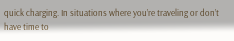quick charging. In situations where you’re traveling or don’t have time to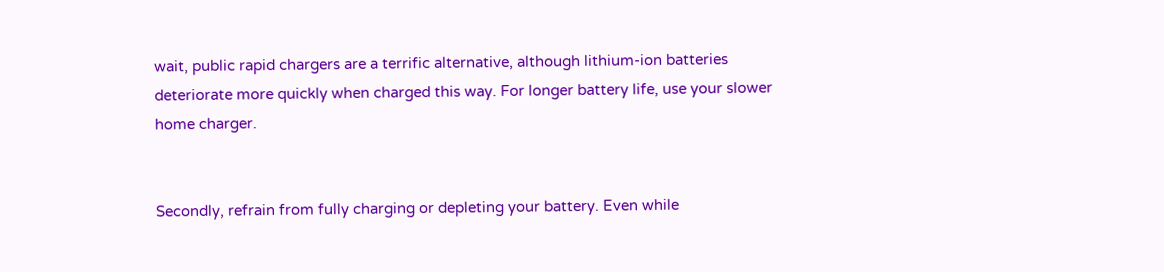wait, public rapid chargers are a terrific alternative, although lithium-ion batteries deteriorate more quickly when charged this way. For longer battery life, use your slower home charger.


Secondly, refrain from fully charging or depleting your battery. Even while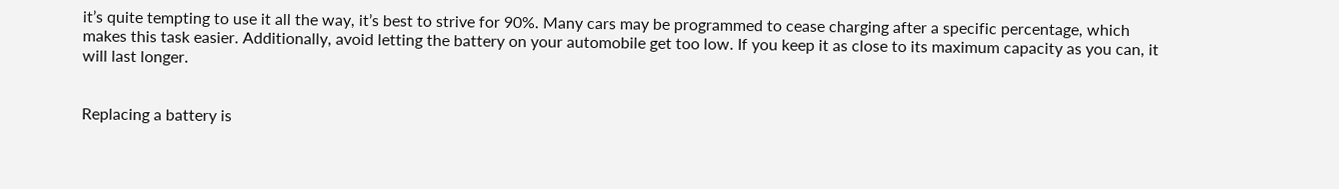it’s quite tempting to use it all the way, it’s best to strive for 90%. Many cars may be programmed to cease charging after a specific percentage, which makes this task easier. Additionally, avoid letting the battery on your automobile get too low. If you keep it as close to its maximum capacity as you can, it will last longer.


Replacing a battery is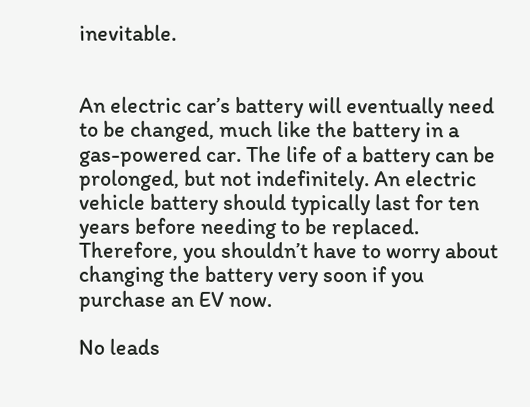inevitable.


An electric car’s battery will eventually need to be changed, much like the battery in a gas-powered car. The life of a battery can be prolonged, but not indefinitely. An electric vehicle battery should typically last for ten years before needing to be replaced. Therefore, you shouldn’t have to worry about changing the battery very soon if you purchase an EV now.

No leads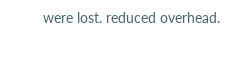were lost. reduced overhead.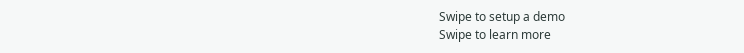Swipe to setup a demo
Swipe to learn more